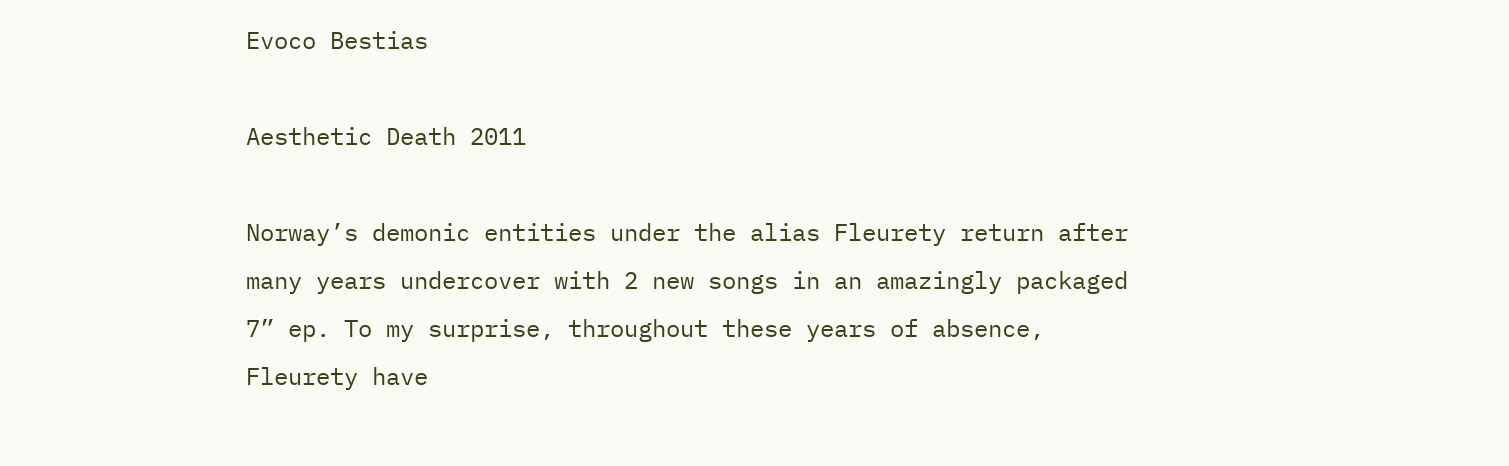Evoco Bestias

Aesthetic Death 2011

Norway’s demonic entities under the alias Fleurety return after many years undercover with 2 new songs in an amazingly packaged 7” ep. To my surprise, throughout these years of absence, Fleurety have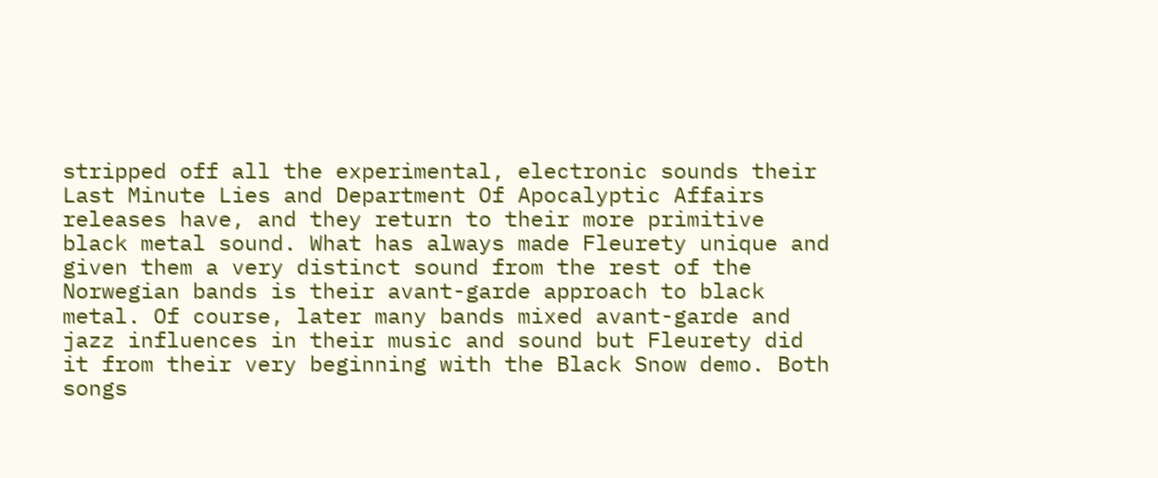stripped off all the experimental, electronic sounds their Last Minute Lies and Department Of Apocalyptic Affairs releases have, and they return to their more primitive black metal sound. What has always made Fleurety unique and given them a very distinct sound from the rest of the Norwegian bands is their avant-garde approach to black metal. Of course, later many bands mixed avant-garde and jazz influences in their music and sound but Fleurety did it from their very beginning with the Black Snow demo. Both songs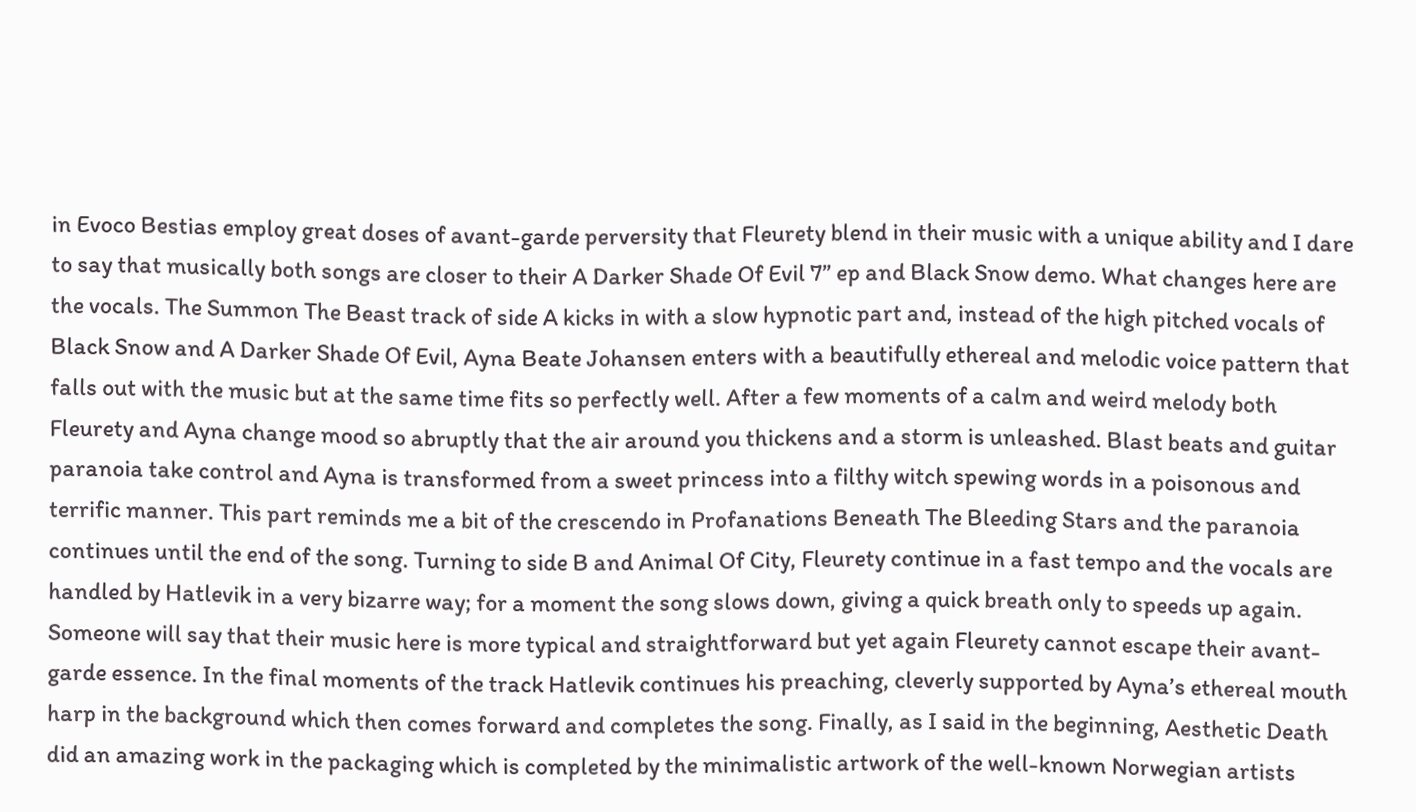in Evoco Bestias employ great doses of avant-garde perversity that Fleurety blend in their music with a unique ability and I dare to say that musically both songs are closer to their A Darker Shade Of Evil 7” ep and Black Snow demo. What changes here are the vocals. The Summon The Beast track of side A kicks in with a slow hypnotic part and, instead of the high pitched vocals of Black Snow and A Darker Shade Of Evil, Ayna Beate Johansen enters with a beautifully ethereal and melodic voice pattern that falls out with the music but at the same time fits so perfectly well. After a few moments of a calm and weird melody both Fleurety and Ayna change mood so abruptly that the air around you thickens and a storm is unleashed. Blast beats and guitar paranoia take control and Ayna is transformed from a sweet princess into a filthy witch spewing words in a poisonous and terrific manner. This part reminds me a bit of the crescendo in Profanations Beneath The Bleeding Stars and the paranoia continues until the end of the song. Turning to side B and Animal Of City, Fleurety continue in a fast tempo and the vocals are handled by Hatlevik in a very bizarre way; for a moment the song slows down, giving a quick breath only to speeds up again. Someone will say that their music here is more typical and straightforward but yet again Fleurety cannot escape their avant-garde essence. In the final moments of the track Hatlevik continues his preaching, cleverly supported by Ayna’s ethereal mouth harp in the background which then comes forward and completes the song. Finally, as I said in the beginning, Aesthetic Death did an amazing work in the packaging which is completed by the minimalistic artwork of the well-known Norwegian artists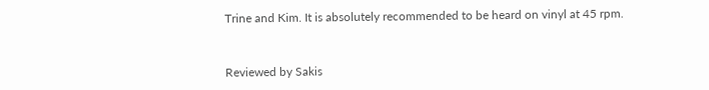Trine and Kim. It is absolutely recommended to be heard on vinyl at 45 rpm.


Reviewed by Sakis